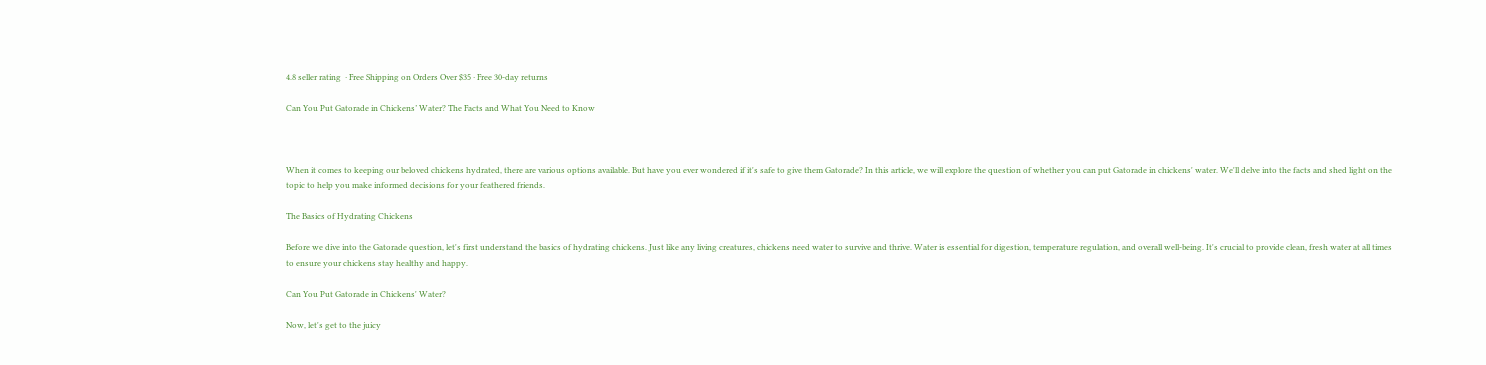4.8 seller rating  · Free Shipping on Orders Over $35 · Free 30-day returns

Can You Put Gatorade in Chickens’ Water? The Facts and What You Need to Know



When it comes to keeping our beloved chickens hydrated, there are various options available. But have you ever wondered if it's safe to give them Gatorade? In this article, we will explore the question of whether you can put Gatorade in chickens' water. We'll delve into the facts and shed light on the topic to help you make informed decisions for your feathered friends.

The Basics of Hydrating Chickens

Before we dive into the Gatorade question, let's first understand the basics of hydrating chickens. Just like any living creatures, chickens need water to survive and thrive. Water is essential for digestion, temperature regulation, and overall well-being. It's crucial to provide clean, fresh water at all times to ensure your chickens stay healthy and happy.

Can You Put Gatorade in Chickens' Water?

Now, let's get to the juicy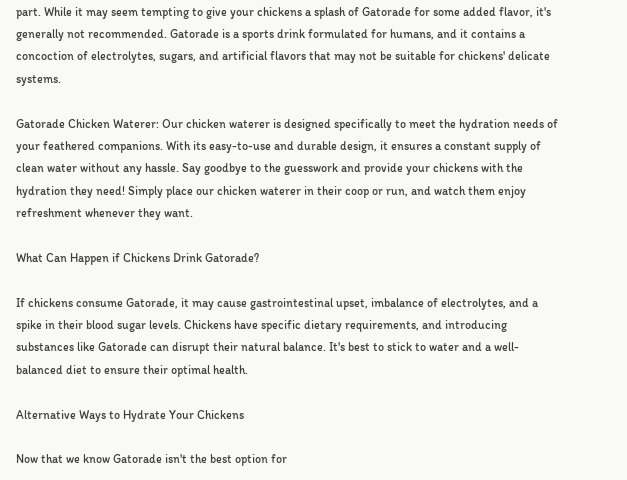part. While it may seem tempting to give your chickens a splash of Gatorade for some added flavor, it's generally not recommended. Gatorade is a sports drink formulated for humans, and it contains a concoction of electrolytes, sugars, and artificial flavors that may not be suitable for chickens' delicate systems.

Gatorade Chicken Waterer: Our chicken waterer is designed specifically to meet the hydration needs of your feathered companions. With its easy-to-use and durable design, it ensures a constant supply of clean water without any hassle. Say goodbye to the guesswork and provide your chickens with the hydration they need! Simply place our chicken waterer in their coop or run, and watch them enjoy refreshment whenever they want.

What Can Happen if Chickens Drink Gatorade?

If chickens consume Gatorade, it may cause gastrointestinal upset, imbalance of electrolytes, and a spike in their blood sugar levels. Chickens have specific dietary requirements, and introducing substances like Gatorade can disrupt their natural balance. It's best to stick to water and a well-balanced diet to ensure their optimal health.

Alternative Ways to Hydrate Your Chickens

Now that we know Gatorade isn't the best option for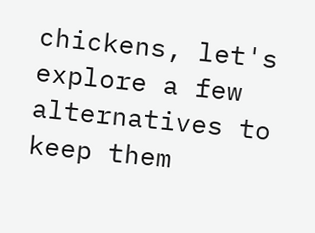chickens, let's explore a few alternatives to keep them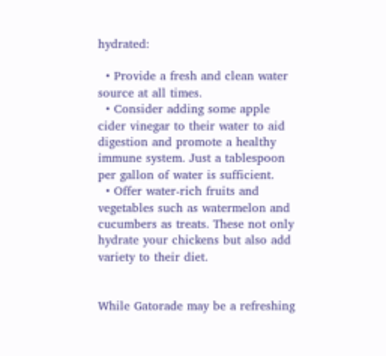hydrated:

  • Provide a fresh and clean water source at all times.
  • Consider adding some apple cider vinegar to their water to aid digestion and promote a healthy immune system. Just a tablespoon per gallon of water is sufficient.
  • Offer water-rich fruits and vegetables such as watermelon and cucumbers as treats. These not only hydrate your chickens but also add variety to their diet.


While Gatorade may be a refreshing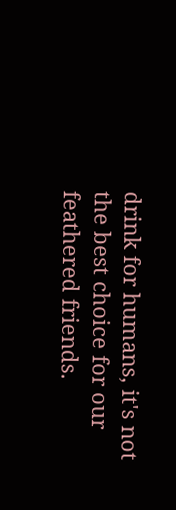drink for humans, it's not the best choice for our feathered friends.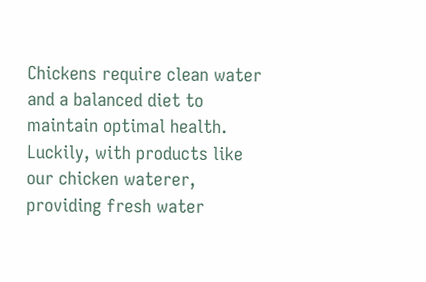Chickens require clean water and a balanced diet to maintain optimal health. Luckily, with products like our chicken waterer, providing fresh water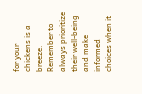for your chickens is a breeze. Remember to always prioritize their well-being and make informed choices when it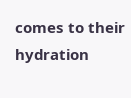comes to their hydration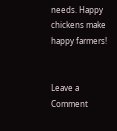needs. Happy chickens make happy farmers!


Leave a Comment